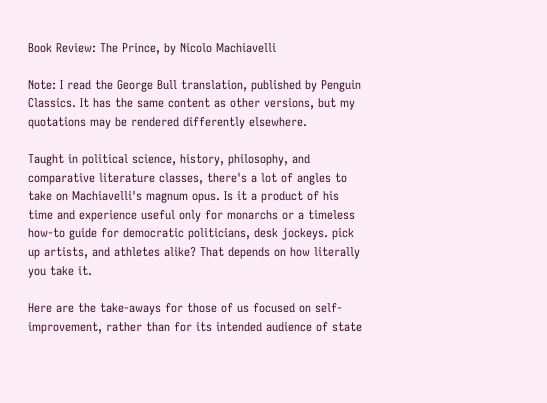Book Review: The Prince, by Nicolo Machiavelli

Note: I read the George Bull translation, published by Penguin Classics. It has the same content as other versions, but my quotations may be rendered differently elsewhere.

Taught in political science, history, philosophy, and comparative literature classes, there's a lot of angles to take on Machiavelli's magnum opus. Is it a product of his time and experience useful only for monarchs or a timeless how-to guide for democratic politicians, desk jockeys. pick up artists, and athletes alike? That depends on how literally you take it.

Here are the take-aways for those of us focused on self-improvement, rather than for its intended audience of state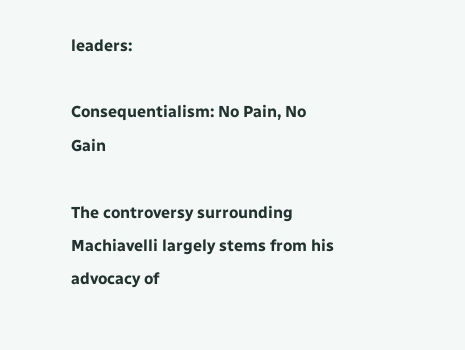leaders:

Consequentialism: No Pain, No Gain

The controversy surrounding Machiavelli largely stems from his advocacy of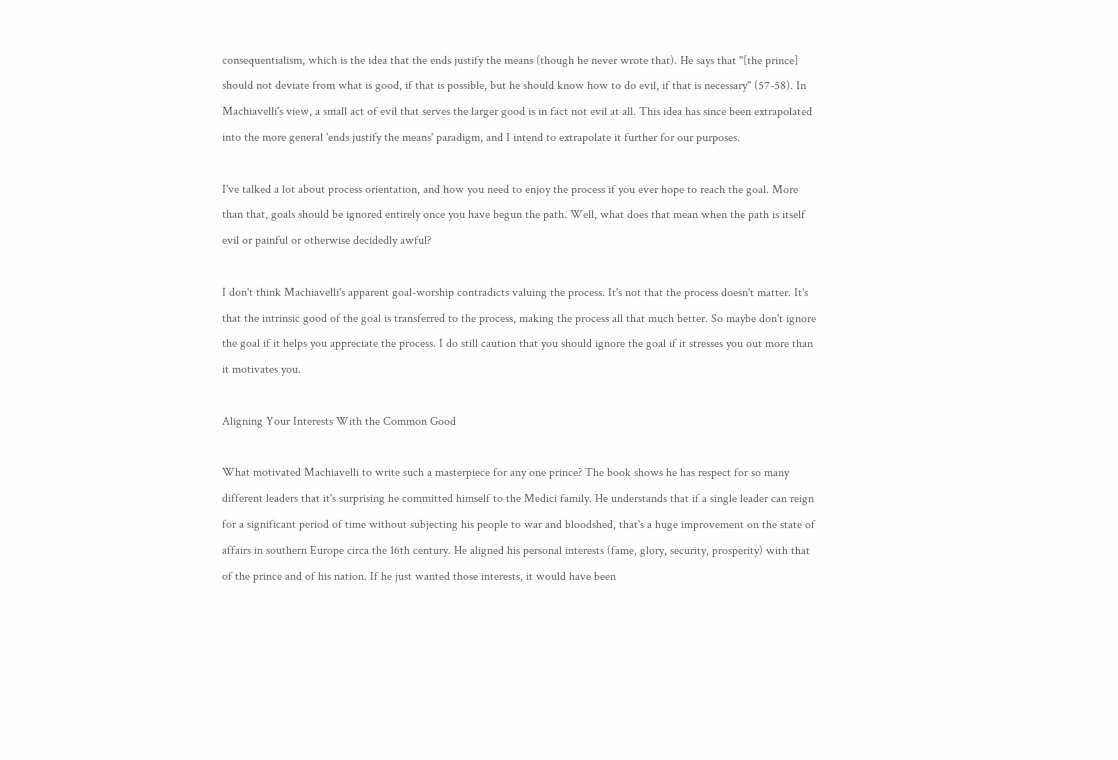consequentialism, which is the idea that the ends justify the means (though he never wrote that). He says that "[the prince] should not deviate from what is good, if that is possible, but he should know how to do evil, if that is necessary" (57-58). In Machiavelli's view, a small act of evil that serves the larger good is in fact not evil at all. This idea has since been extrapolated into the more general 'ends justify the means' paradigm, and I intend to extrapolate it further for our purposes.

I've talked a lot about process orientation, and how you need to enjoy the process if you ever hope to reach the goal. More than that, goals should be ignored entirely once you have begun the path. Well, what does that mean when the path is itself evil or painful or otherwise decidedly awful?

I don't think Machiavelli's apparent goal-worship contradicts valuing the process. It's not that the process doesn't matter. It's that the intrinsic good of the goal is transferred to the process, making the process all that much better. So maybe don't ignore the goal if it helps you appreciate the process. I do still caution that you should ignore the goal if it stresses you out more than it motivates you.

Aligning Your Interests With the Common Good

What motivated Machiavelli to write such a masterpiece for any one prince? The book shows he has respect for so many different leaders that it's surprising he committed himself to the Medici family. He understands that if a single leader can reign for a significant period of time without subjecting his people to war and bloodshed, that's a huge improvement on the state of affairs in southern Europe circa the 16th century. He aligned his personal interests (fame, glory, security, prosperity) with that of the prince and of his nation. If he just wanted those interests, it would have been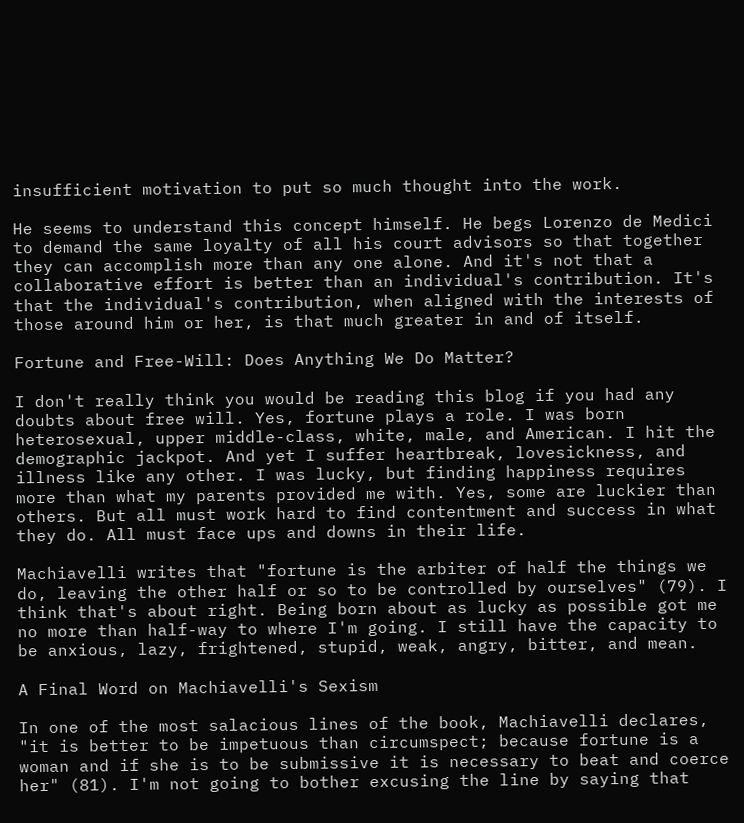insufficient motivation to put so much thought into the work.

He seems to understand this concept himself. He begs Lorenzo de Medici to demand the same loyalty of all his court advisors so that together they can accomplish more than any one alone. And it's not that a collaborative effort is better than an individual's contribution. It's that the individual's contribution, when aligned with the interests of those around him or her, is that much greater in and of itself.

Fortune and Free-Will: Does Anything We Do Matter?

I don't really think you would be reading this blog if you had any doubts about free will. Yes, fortune plays a role. I was born heterosexual, upper middle-class, white, male, and American. I hit the demographic jackpot. And yet I suffer heartbreak, lovesickness, and illness like any other. I was lucky, but finding happiness requires more than what my parents provided me with. Yes, some are luckier than others. But all must work hard to find contentment and success in what they do. All must face ups and downs in their life.

Machiavelli writes that "fortune is the arbiter of half the things we do, leaving the other half or so to be controlled by ourselves" (79). I think that's about right. Being born about as lucky as possible got me no more than half-way to where I'm going. I still have the capacity to be anxious, lazy, frightened, stupid, weak, angry, bitter, and mean.

A Final Word on Machiavelli's Sexism

In one of the most salacious lines of the book, Machiavelli declares, "it is better to be impetuous than circumspect; because fortune is a woman and if she is to be submissive it is necessary to beat and coerce her" (81). I'm not going to bother excusing the line by saying that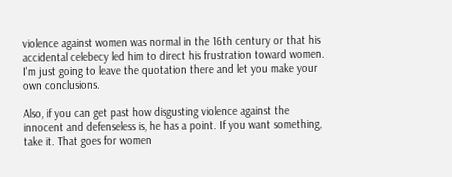violence against women was normal in the 16th century or that his accidental celebecy led him to direct his frustration toward women. I'm just going to leave the quotation there and let you make your own conclusions.

Also, if you can get past how disgusting violence against the innocent and defenseless is, he has a point. If you want something, take it. That goes for women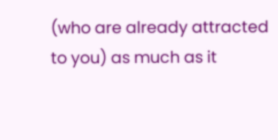(who are already attracted to you) as much as it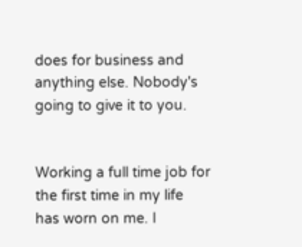does for business and anything else. Nobody's going to give it to you.


Working a full time job for the first time in my life has worn on me. I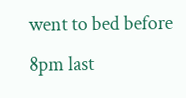went to bed before 8pm last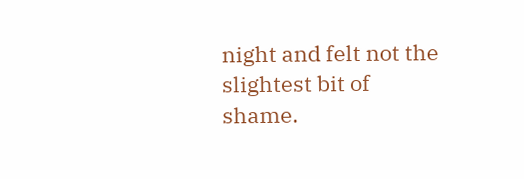night and felt not the slightest bit of shame.